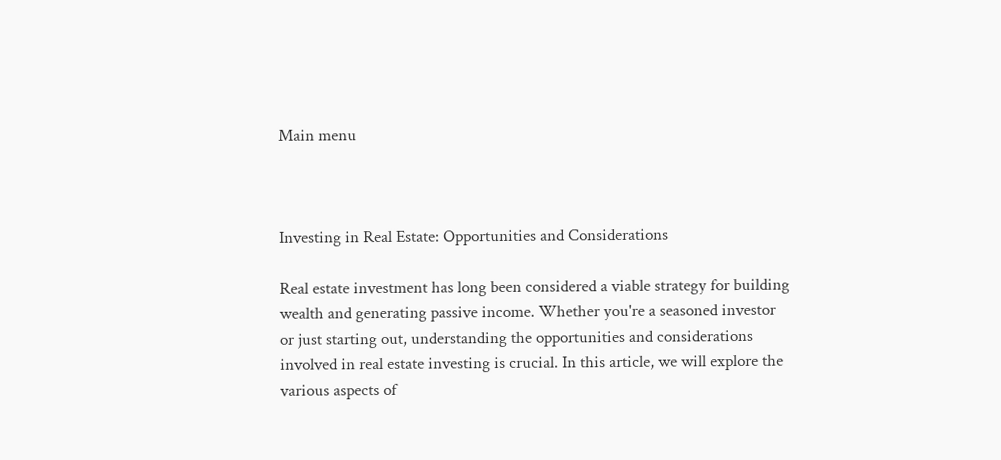Main menu



Investing in Real Estate: Opportunities and Considerations

Real estate investment has long been considered a viable strategy for building wealth and generating passive income. Whether you're a seasoned investor or just starting out, understanding the opportunities and considerations involved in real estate investing is crucial. In this article, we will explore the various aspects of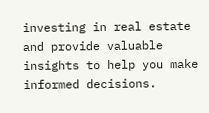investing in real estate and provide valuable insights to help you make informed decisions.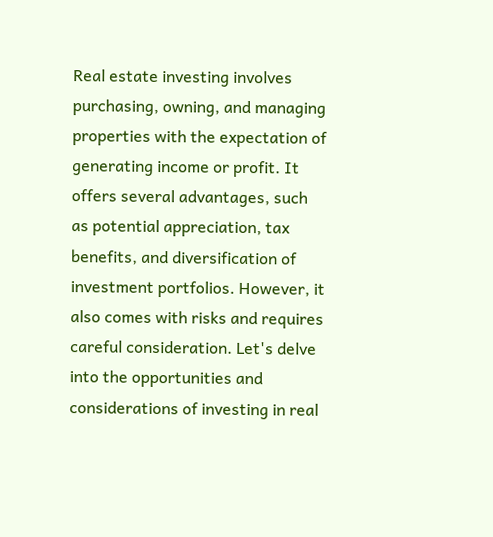Real estate investing involves purchasing, owning, and managing properties with the expectation of generating income or profit. It offers several advantages, such as potential appreciation, tax benefits, and diversification of investment portfolios. However, it also comes with risks and requires careful consideration. Let's delve into the opportunities and considerations of investing in real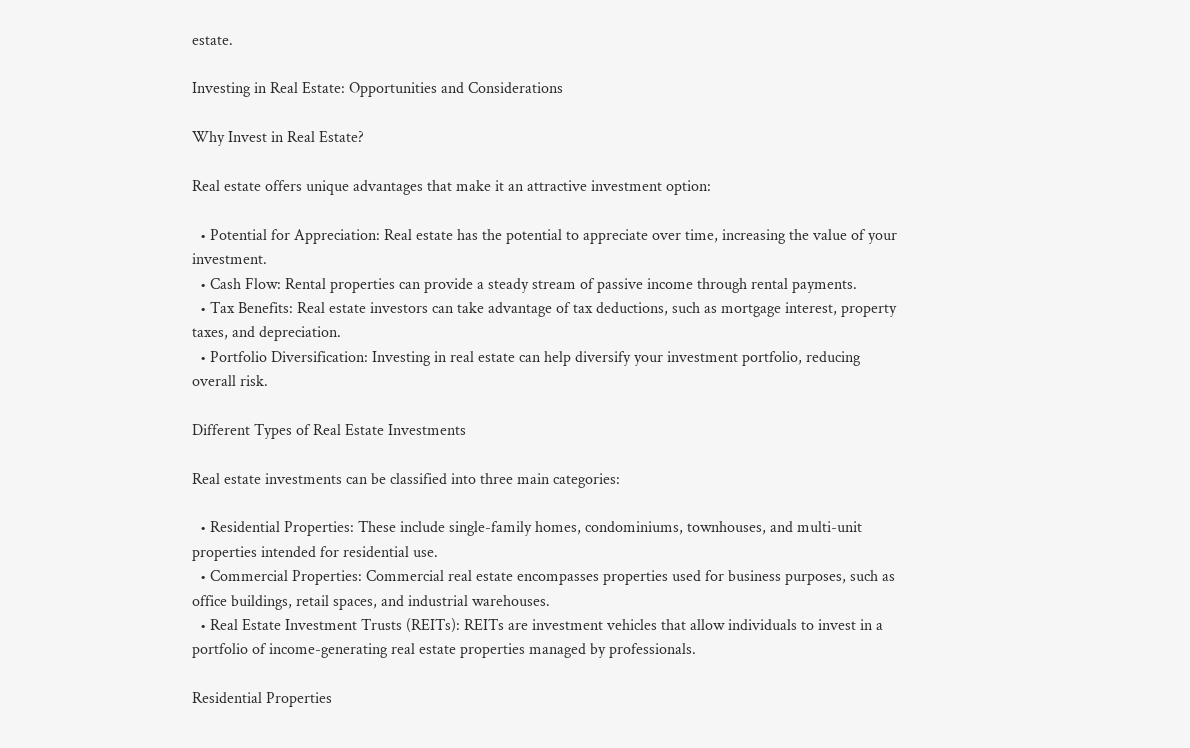estate.

Investing in Real Estate: Opportunities and Considerations

Why Invest in Real Estate?

Real estate offers unique advantages that make it an attractive investment option:

  • Potential for Appreciation: Real estate has the potential to appreciate over time, increasing the value of your investment.
  • Cash Flow: Rental properties can provide a steady stream of passive income through rental payments.
  • Tax Benefits: Real estate investors can take advantage of tax deductions, such as mortgage interest, property taxes, and depreciation.
  • Portfolio Diversification: Investing in real estate can help diversify your investment portfolio, reducing overall risk.

Different Types of Real Estate Investments

Real estate investments can be classified into three main categories:

  • Residential Properties: These include single-family homes, condominiums, townhouses, and multi-unit properties intended for residential use.
  • Commercial Properties: Commercial real estate encompasses properties used for business purposes, such as office buildings, retail spaces, and industrial warehouses.
  • Real Estate Investment Trusts (REITs): REITs are investment vehicles that allow individuals to invest in a portfolio of income-generating real estate properties managed by professionals.

Residential Properties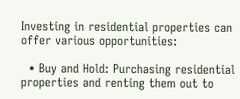Investing in residential properties can offer various opportunities:

  • Buy and Hold: Purchasing residential properties and renting them out to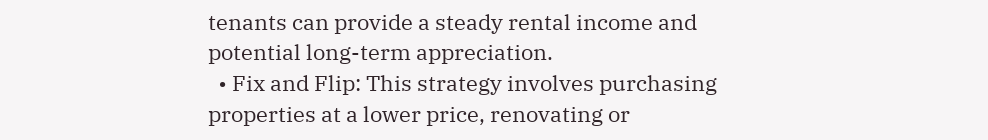tenants can provide a steady rental income and potential long-term appreciation.
  • Fix and Flip: This strategy involves purchasing properties at a lower price, renovating or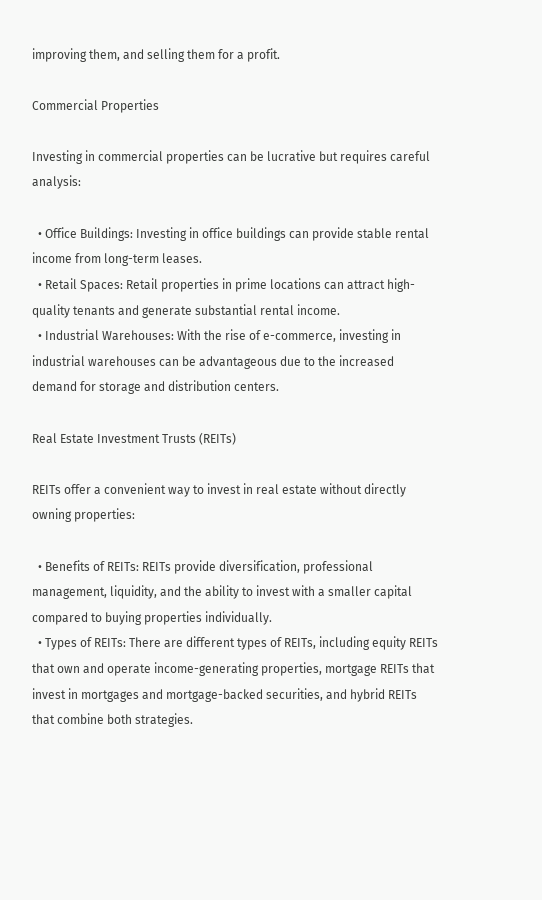improving them, and selling them for a profit.

Commercial Properties

Investing in commercial properties can be lucrative but requires careful analysis:

  • Office Buildings: Investing in office buildings can provide stable rental income from long-term leases.
  • Retail Spaces: Retail properties in prime locations can attract high-quality tenants and generate substantial rental income.
  • Industrial Warehouses: With the rise of e-commerce, investing in industrial warehouses can be advantageous due to the increased demand for storage and distribution centers.

Real Estate Investment Trusts (REITs)

REITs offer a convenient way to invest in real estate without directly owning properties:

  • Benefits of REITs: REITs provide diversification, professional management, liquidity, and the ability to invest with a smaller capital compared to buying properties individually.
  • Types of REITs: There are different types of REITs, including equity REITs that own and operate income-generating properties, mortgage REITs that invest in mortgages and mortgage-backed securities, and hybrid REITs that combine both strategies.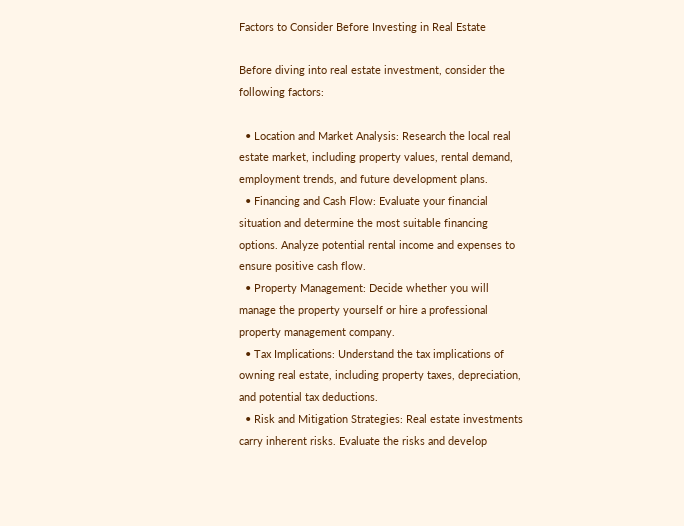Factors to Consider Before Investing in Real Estate

Before diving into real estate investment, consider the following factors:

  • Location and Market Analysis: Research the local real estate market, including property values, rental demand, employment trends, and future development plans.
  • Financing and Cash Flow: Evaluate your financial situation and determine the most suitable financing options. Analyze potential rental income and expenses to ensure positive cash flow.
  • Property Management: Decide whether you will manage the property yourself or hire a professional property management company.
  • Tax Implications: Understand the tax implications of owning real estate, including property taxes, depreciation, and potential tax deductions.
  • Risk and Mitigation Strategies: Real estate investments carry inherent risks. Evaluate the risks and develop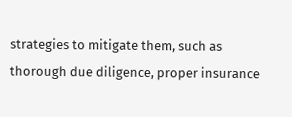strategies to mitigate them, such as thorough due diligence, proper insurance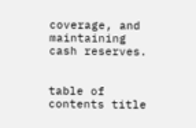coverage, and maintaining cash reserves.


table of contents title